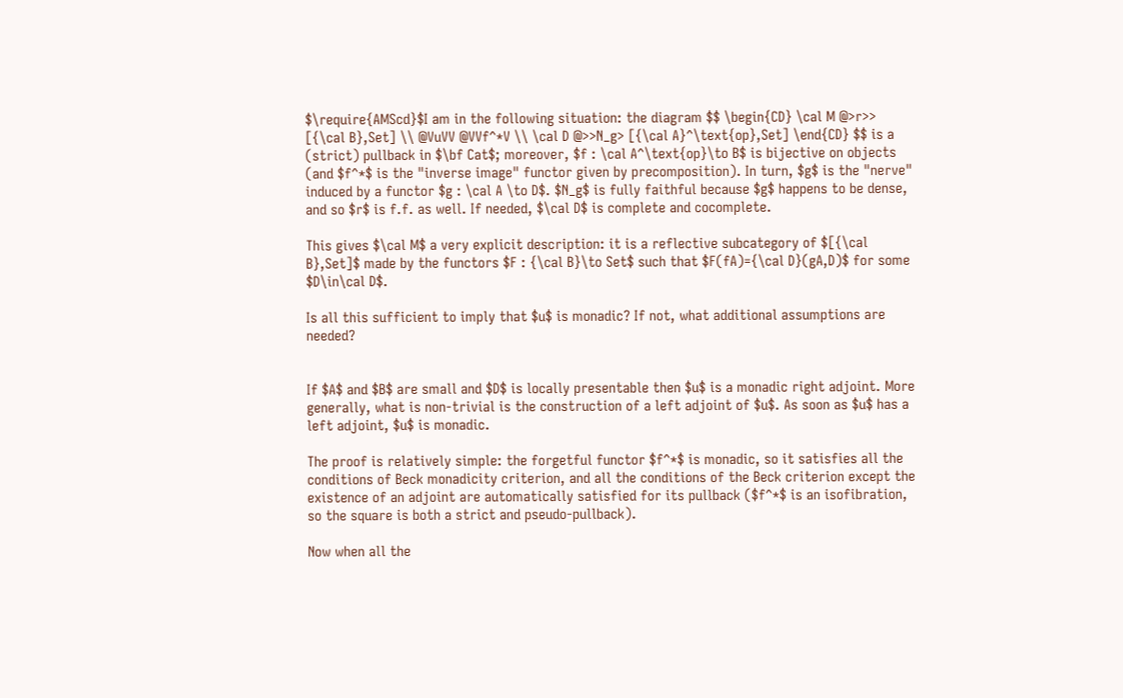$\require{AMScd}$I am in the following situation: the diagram $$ \begin{CD} \cal M @>r>> [{\cal B},Set] \\ @VuVV @VVf^*V \\ \cal D @>>N_g> [{\cal A}^\text{op},Set] \end{CD} $$ is a (strict) pullback in $\bf Cat$; moreover, $f : \cal A^\text{op}\to B$ is bijective on objects (and $f^*$ is the "inverse image" functor given by precomposition). In turn, $g$ is the "nerve" induced by a functor $g : \cal A \to D$. $N_g$ is fully faithful because $g$ happens to be dense, and so $r$ is f.f. as well. If needed, $\cal D$ is complete and cocomplete.

This gives $\cal M$ a very explicit description: it is a reflective subcategory of $[{\cal B},Set]$ made by the functors $F : {\cal B}\to Set$ such that $F(fA)={\cal D}(gA,D)$ for some $D\in\cal D$.

Is all this sufficient to imply that $u$ is monadic? If not, what additional assumptions are needed?


If $A$ and $B$ are small and $D$ is locally presentable then $u$ is a monadic right adjoint. More generally, what is non-trivial is the construction of a left adjoint of $u$. As soon as $u$ has a left adjoint, $u$ is monadic.

The proof is relatively simple: the forgetful functor $f^*$ is monadic, so it satisfies all the conditions of Beck monadicity criterion, and all the conditions of the Beck criterion except the existence of an adjoint are automatically satisfied for its pullback ($f^*$ is an isofibration, so the square is both a strict and pseudo-pullback).

Now when all the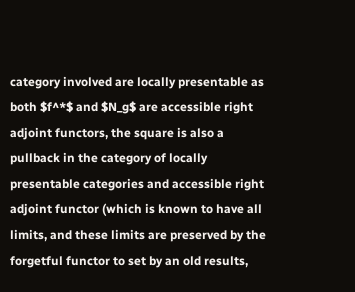category involved are locally presentable as both $f^*$ and $N_g$ are accessible right adjoint functors, the square is also a pullback in the category of locally presentable categories and accessible right adjoint functor (which is known to have all limits, and these limits are preserved by the forgetful functor to set by an old results,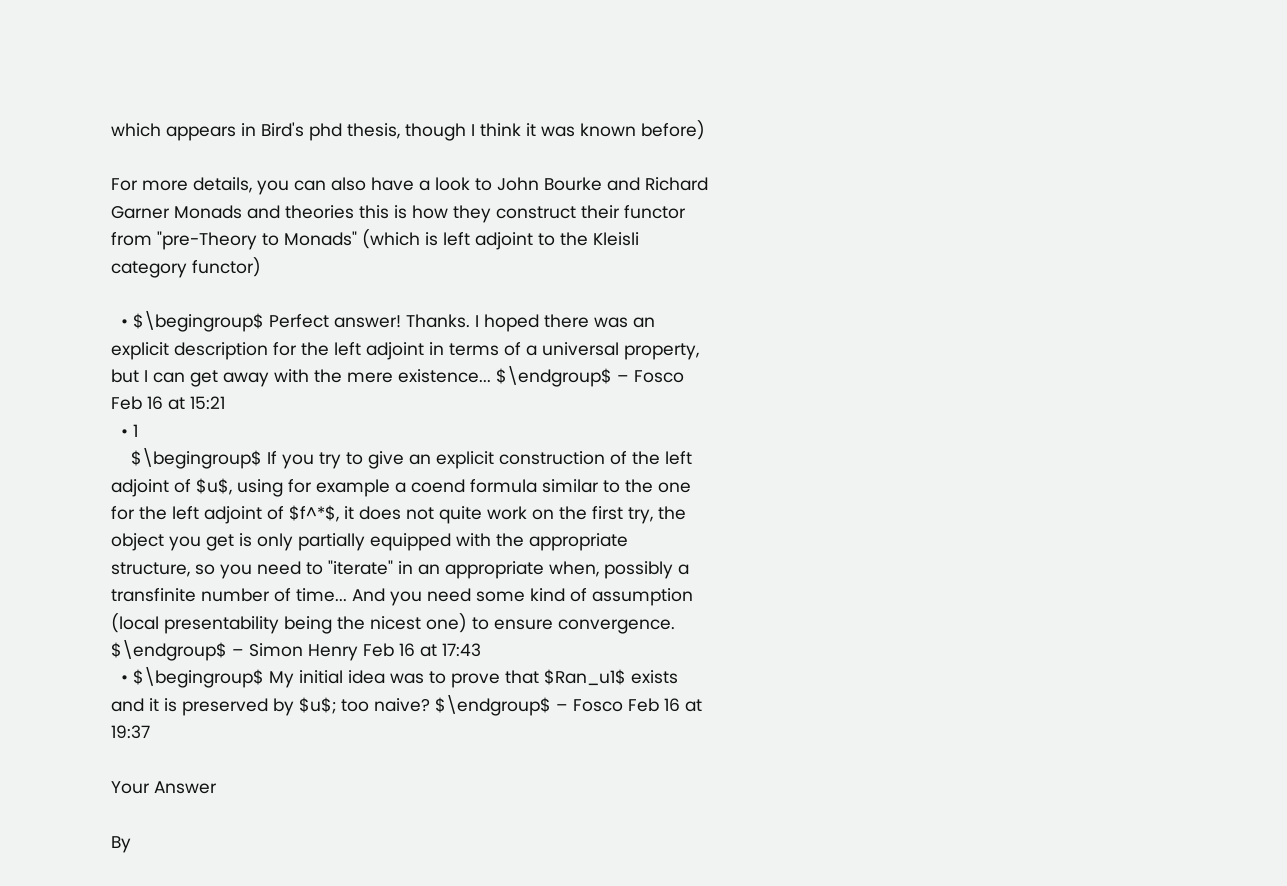which appears in Bird's phd thesis, though I think it was known before)

For more details, you can also have a look to John Bourke and Richard Garner Monads and theories this is how they construct their functor from "pre-Theory to Monads" (which is left adjoint to the Kleisli category functor)

  • $\begingroup$ Perfect answer! Thanks. I hoped there was an explicit description for the left adjoint in terms of a universal property, but I can get away with the mere existence... $\endgroup$ – Fosco Feb 16 at 15:21
  • 1
    $\begingroup$ If you try to give an explicit construction of the left adjoint of $u$, using for example a coend formula similar to the one for the left adjoint of $f^*$, it does not quite work on the first try, the object you get is only partially equipped with the appropriate structure, so you need to "iterate" in an appropriate when, possibly a transfinite number of time... And you need some kind of assumption (local presentability being the nicest one) to ensure convergence. $\endgroup$ – Simon Henry Feb 16 at 17:43
  • $\begingroup$ My initial idea was to prove that $Ran_u1$ exists and it is preserved by $u$; too naive? $\endgroup$ – Fosco Feb 16 at 19:37

Your Answer

By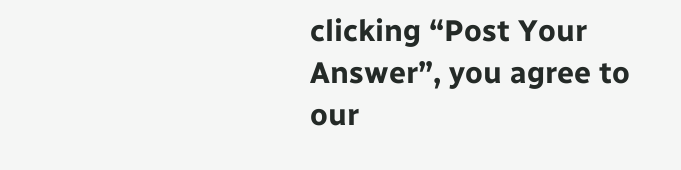clicking “Post Your Answer”, you agree to our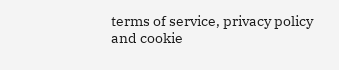terms of service, privacy policy and cookie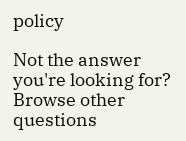policy

Not the answer you're looking for? Browse other questions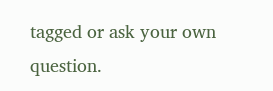tagged or ask your own question.